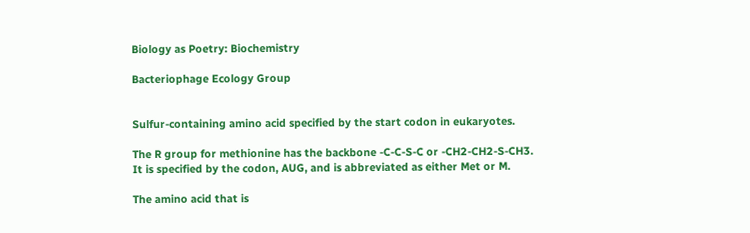Biology as Poetry: Biochemistry

Bacteriophage Ecology Group


Sulfur-containing amino acid specified by the start codon in eukaryotes.

The R group for methionine has the backbone -C-C-S-C or -CH2-CH2-S-CH3. It is specified by the codon, AUG, and is abbreviated as either Met or M.

The amino acid that is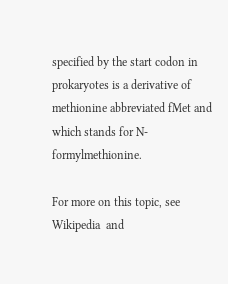specified by the start codon in prokaryotes is a derivative of methionine abbreviated fMet and which stands for N-formylmethionine.

For more on this topic, see Wikipedia  and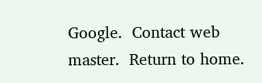Google.  Contact web master.  Return to home.